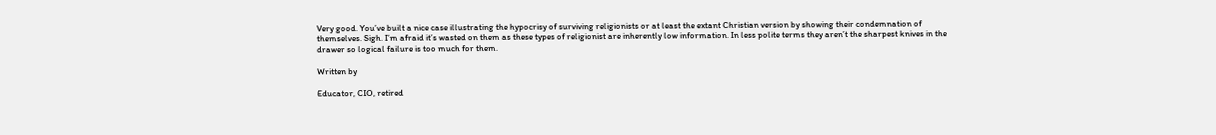Very good. You’ve built a nice case illustrating the hypocrisy of surviving religionists or at least the extant Christian version by showing their condemnation of themselves. Sigh. I’m afraid it’s wasted on them as these types of religionist are inherently low information. In less polite terms they aren’t the sharpest knives in the drawer so logical failure is too much for them.

Written by

Educator, CIO, retired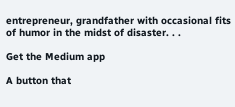entrepreneur, grandfather with occasional fits of humor in the midst of disaster. . .

Get the Medium app

A button that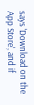says 'Download on the App Store', and if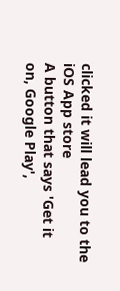clicked it will lead you to the iOS App store
A button that says 'Get it on, Google Play',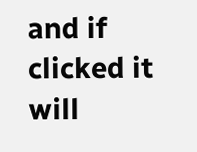and if clicked it will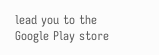lead you to the Google Play store